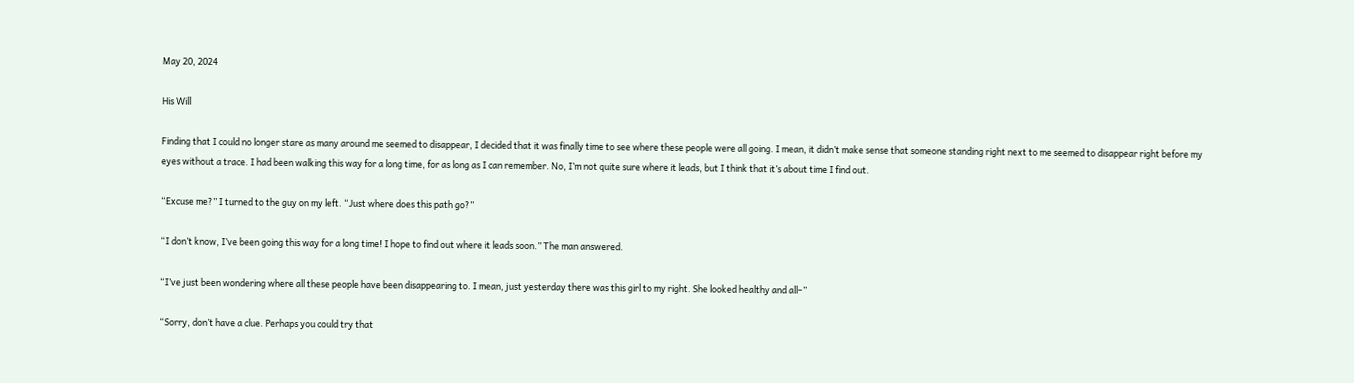May 20, 2024

His Will

Finding that I could no longer stare as many around me seemed to disappear, I decided that it was finally time to see where these people were all going. I mean, it didn’t make sense that someone standing right next to me seemed to disappear right before my eyes without a trace. I had been walking this way for a long time, for as long as I can remember. No, I’m not quite sure where it leads, but I think that it’s about time I find out.

“Excuse me?” I turned to the guy on my left. “Just where does this path go?”

“I don’t know, I’ve been going this way for a long time! I hope to find out where it leads soon.” The man answered.

“I’ve just been wondering where all these people have been disappearing to. I mean, just yesterday there was this girl to my right. She looked healthy and all–”

“Sorry, don’t have a clue. Perhaps you could try that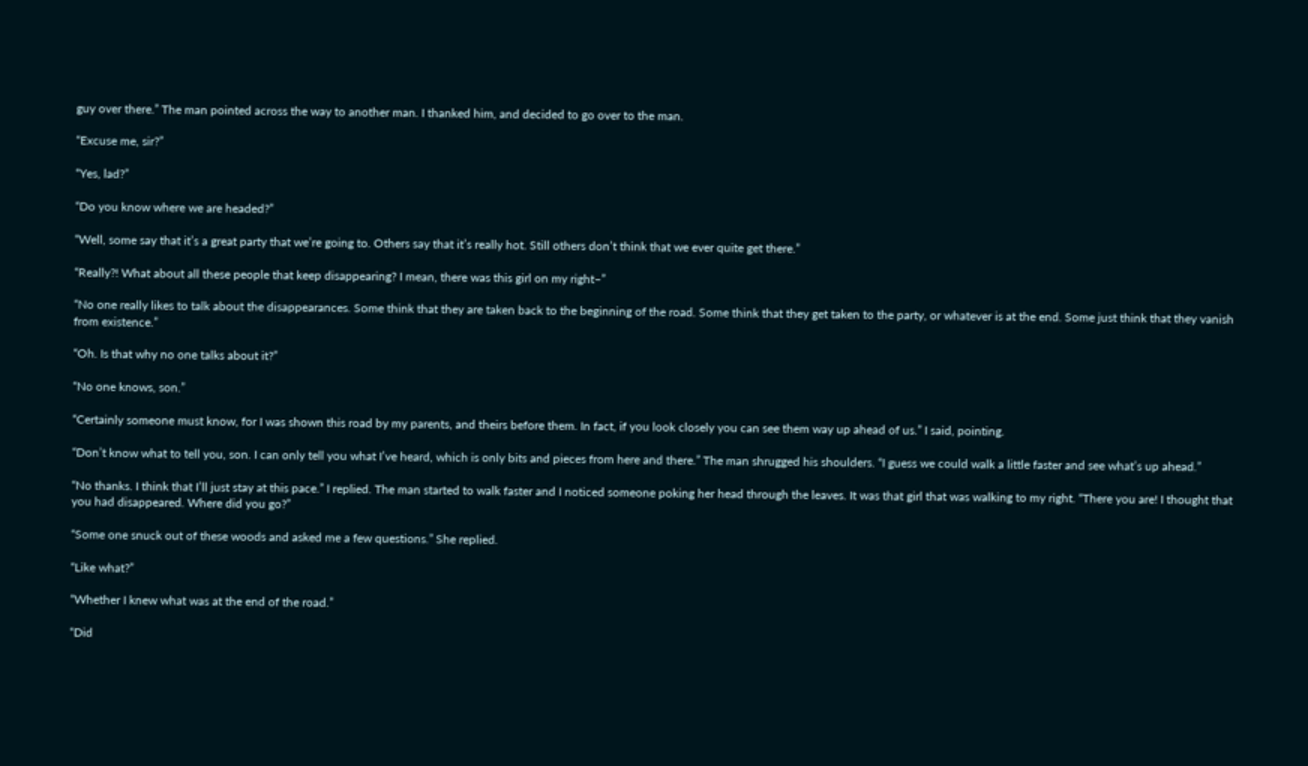guy over there.” The man pointed across the way to another man. I thanked him, and decided to go over to the man.

“Excuse me, sir?”

“Yes, lad?”

“Do you know where we are headed?”

“Well, some say that it’s a great party that we’re going to. Others say that it’s really hot. Still others don’t think that we ever quite get there.”

“Really?! What about all these people that keep disappearing? I mean, there was this girl on my right–”

“No one really likes to talk about the disappearances. Some think that they are taken back to the beginning of the road. Some think that they get taken to the party, or whatever is at the end. Some just think that they vanish from existence.”

“Oh. Is that why no one talks about it?”

“No one knows, son.”

“Certainly someone must know, for I was shown this road by my parents, and theirs before them. In fact, if you look closely you can see them way up ahead of us.” I said, pointing.

“Don’t know what to tell you, son. I can only tell you what I’ve heard, which is only bits and pieces from here and there.” The man shrugged his shoulders. “I guess we could walk a little faster and see what’s up ahead.”

“No thanks. I think that I’ll just stay at this pace.” I replied. The man started to walk faster and I noticed someone poking her head through the leaves. It was that girl that was walking to my right. “There you are! I thought that you had disappeared. Where did you go?”

“Some one snuck out of these woods and asked me a few questions.” She replied.

“Like what?”

“Whether I knew what was at the end of the road.”

“Did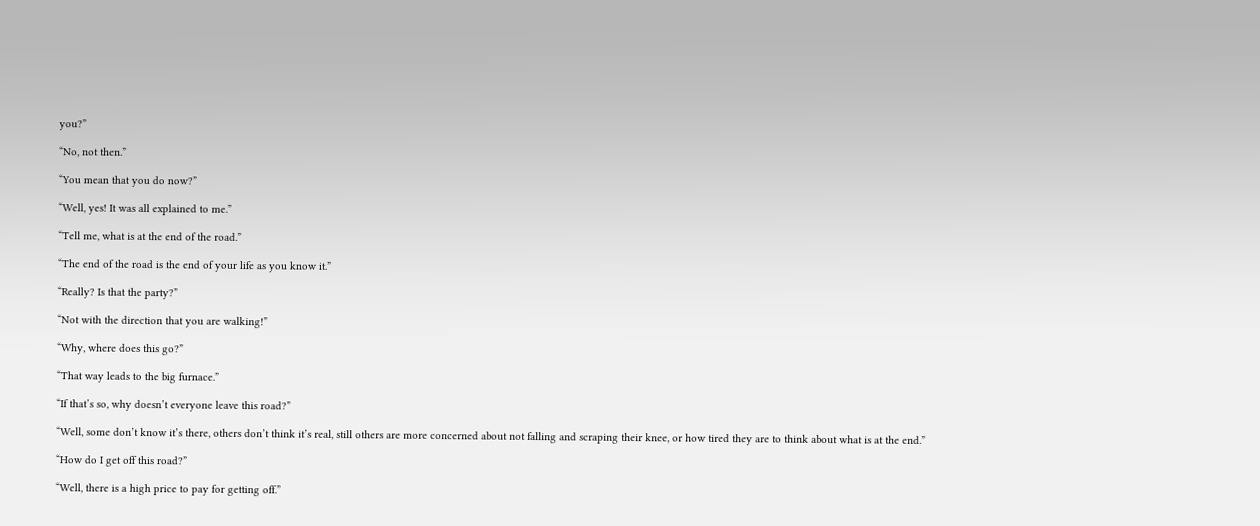you?”

“No, not then.”

“You mean that you do now?”

“Well, yes! It was all explained to me.”

“Tell me, what is at the end of the road.”

“The end of the road is the end of your life as you know it.”

“Really? Is that the party?”

“Not with the direction that you are walking!”

“Why, where does this go?”

“That way leads to the big furnace.”

“If that’s so, why doesn’t everyone leave this road?”

“Well, some don’t know it’s there, others don’t think it’s real, still others are more concerned about not falling and scraping their knee, or how tired they are to think about what is at the end.”

“How do I get off this road?”

“Well, there is a high price to pay for getting off.”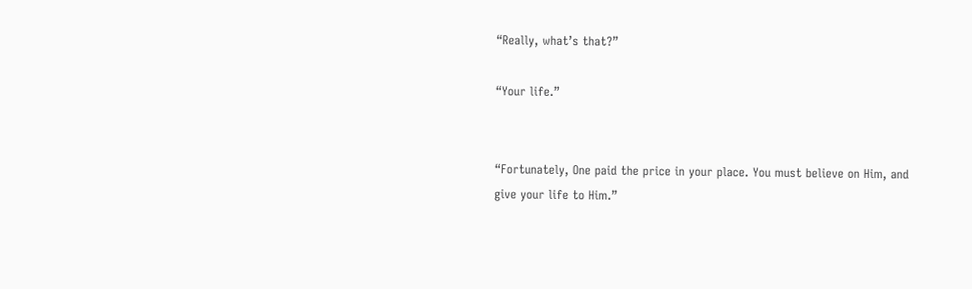“Really, what’s that?”

“Your life.”


“Fortunately, One paid the price in your place. You must believe on Him, and give your life to Him.”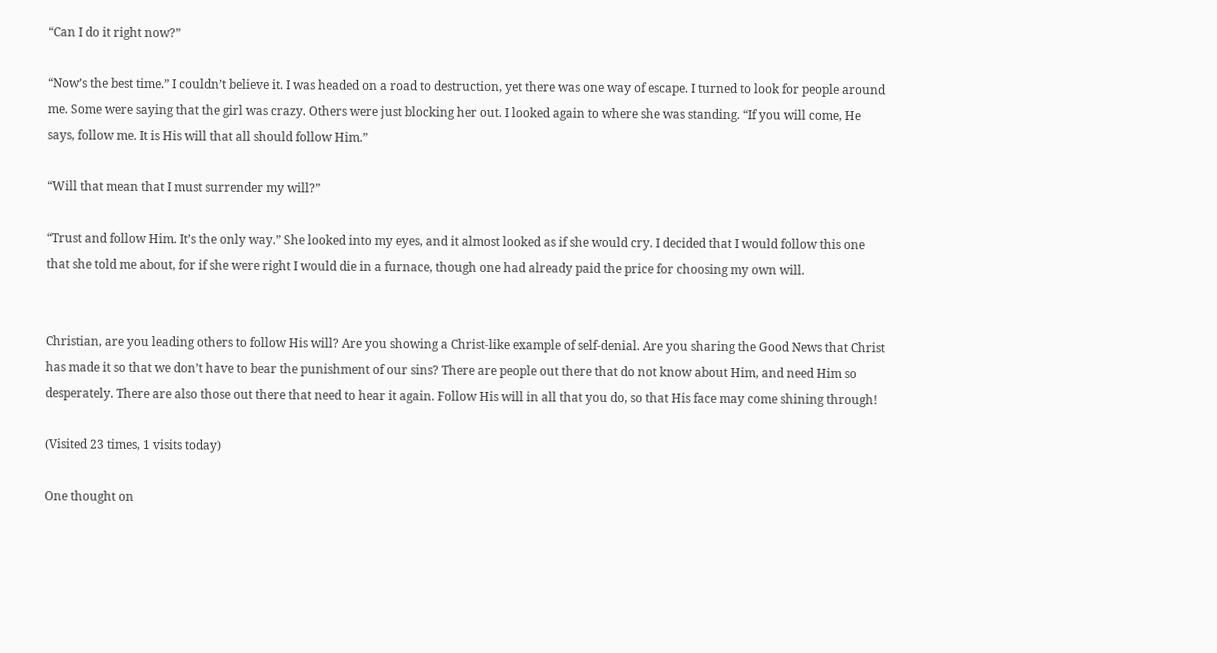“Can I do it right now?”

“Now’s the best time.” I couldn’t believe it. I was headed on a road to destruction, yet there was one way of escape. I turned to look for people around me. Some were saying that the girl was crazy. Others were just blocking her out. I looked again to where she was standing. “If you will come, He says, follow me. It is His will that all should follow Him.”

“Will that mean that I must surrender my will?”

“Trust and follow Him. It’s the only way.” She looked into my eyes, and it almost looked as if she would cry. I decided that I would follow this one that she told me about, for if she were right I would die in a furnace, though one had already paid the price for choosing my own will.


Christian, are you leading others to follow His will? Are you showing a Christ-like example of self-denial. Are you sharing the Good News that Christ has made it so that we don’t have to bear the punishment of our sins? There are people out there that do not know about Him, and need Him so desperately. There are also those out there that need to hear it again. Follow His will in all that you do, so that His face may come shining through!

(Visited 23 times, 1 visits today)

One thought on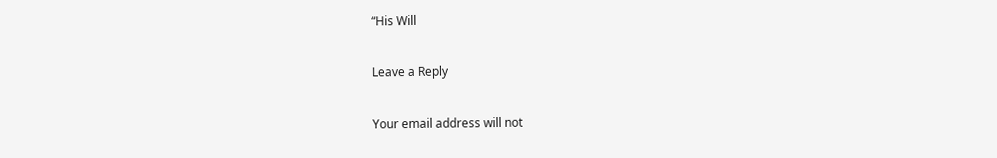“His Will

Leave a Reply

Your email address will not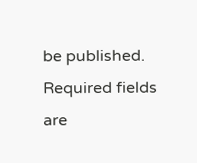be published. Required fields are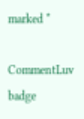marked *

CommentLuv badge